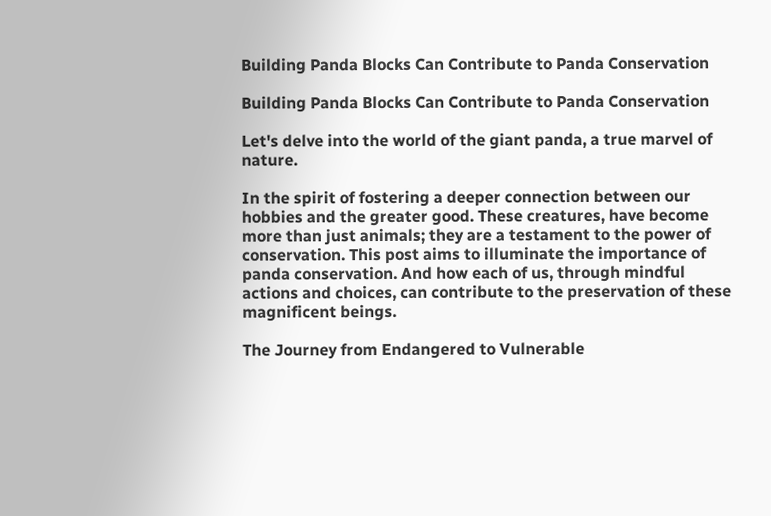Building Panda Blocks Can Contribute to Panda Conservation

Building Panda Blocks Can Contribute to Panda Conservation

Let's delve into the world of the giant panda, a true marvel of nature.

In the spirit of fostering a deeper connection between our hobbies and the greater good. These creatures, have become more than just animals; they are a testament to the power of conservation. This post aims to illuminate the importance of panda conservation. And how each of us, through mindful actions and choices, can contribute to the preservation of these magnificent beings.

The Journey from Endangered to Vulnerable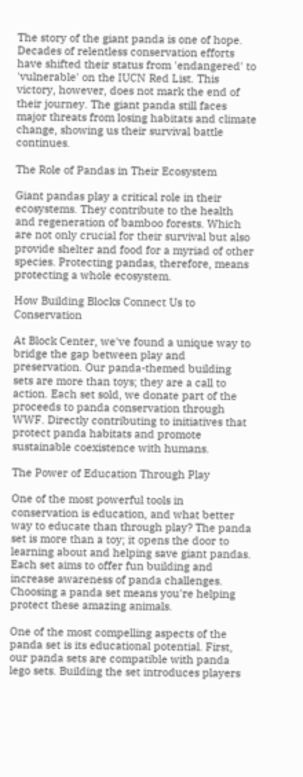The story of the giant panda is one of hope. Decades of relentless conservation efforts have shifted their status from 'endangered' to 'vulnerable' on the IUCN Red List. This victory, however, does not mark the end of their journey. The giant panda still faces major threats from losing habitats and climate change, showing us their survival battle continues.

The Role of Pandas in Their Ecosystem

Giant pandas play a critical role in their ecosystems. They contribute to the health and regeneration of bamboo forests. Which are not only crucial for their survival but also provide shelter and food for a myriad of other species. Protecting pandas, therefore, means protecting a whole ecosystem.

How Building Blocks Connect Us to Conservation

At Block Center, we've found a unique way to bridge the gap between play and preservation. Our panda-themed building sets are more than toys; they are a call to action. Each set sold, we donate part of the proceeds to panda conservation through WWF. Directly contributing to initiatives that protect panda habitats and promote sustainable coexistence with humans.

The Power of Education Through Play

One of the most powerful tools in conservation is education, and what better way to educate than through play? The panda set is more than a toy; it opens the door to learning about and helping save giant pandas. Each set aims to offer fun building and increase awareness of panda challenges. Choosing a panda set means you're helping protect these amazing animals.

One of the most compelling aspects of the panda set is its educational potential. First, our panda sets are compatible with panda lego sets. Building the set introduces players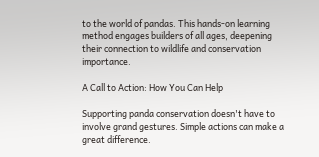to the world of pandas. This hands-on learning method engages builders of all ages, deepening their connection to wildlife and conservation importance.

A Call to Action: How You Can Help

Supporting panda conservation doesn't have to involve grand gestures. Simple actions can make a great difference.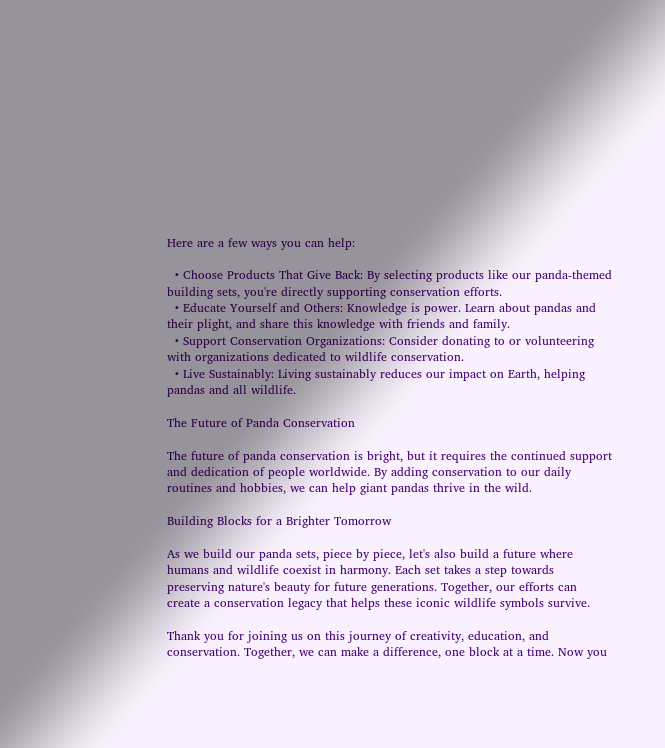Here are a few ways you can help:

  • Choose Products That Give Back: By selecting products like our panda-themed building sets, you're directly supporting conservation efforts.
  • Educate Yourself and Others: Knowledge is power. Learn about pandas and their plight, and share this knowledge with friends and family.
  • Support Conservation Organizations: Consider donating to or volunteering with organizations dedicated to wildlife conservation.
  • Live Sustainably: Living sustainably reduces our impact on Earth, helping pandas and all wildlife.

The Future of Panda Conservation

The future of panda conservation is bright, but it requires the continued support and dedication of people worldwide. By adding conservation to our daily routines and hobbies, we can help giant pandas thrive in the wild.

Building Blocks for a Brighter Tomorrow

As we build our panda sets, piece by piece, let's also build a future where humans and wildlife coexist in harmony. Each set takes a step towards preserving nature's beauty for future generations. Together, our efforts can create a conservation legacy that helps these iconic wildlife symbols survive.

Thank you for joining us on this journey of creativity, education, and conservation. Together, we can make a difference, one block at a time. Now you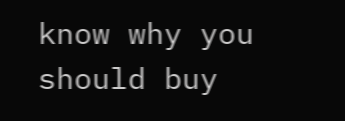know why you should buy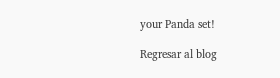your Panda set!

Regresar al blog